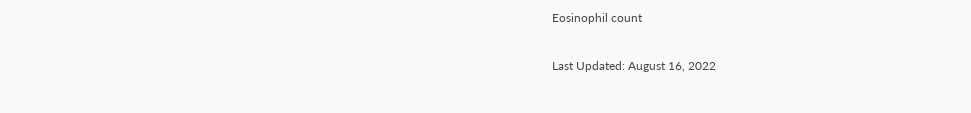Eosinophil count

Last Updated: August 16, 2022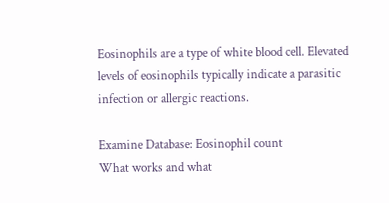Eosinophils are a type of white blood cell. Elevated levels of eosinophils typically indicate a parasitic infection or allergic reactions.

Examine Database: Eosinophil count
What works and what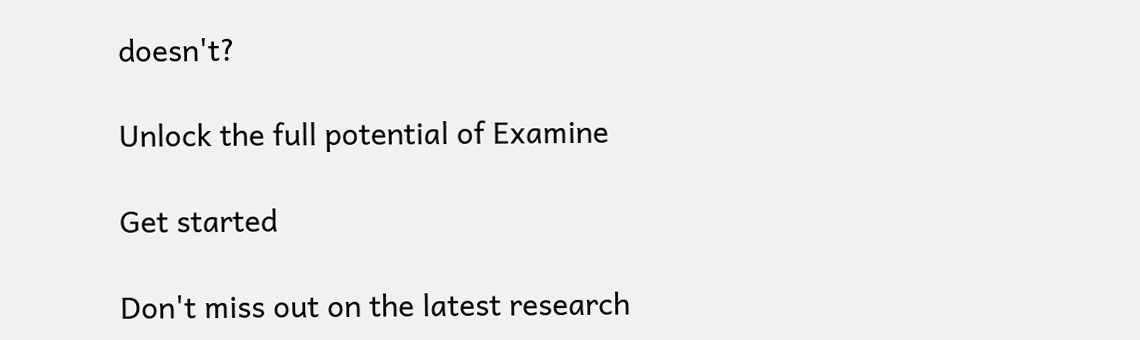doesn't?

Unlock the full potential of Examine

Get started

Don't miss out on the latest research